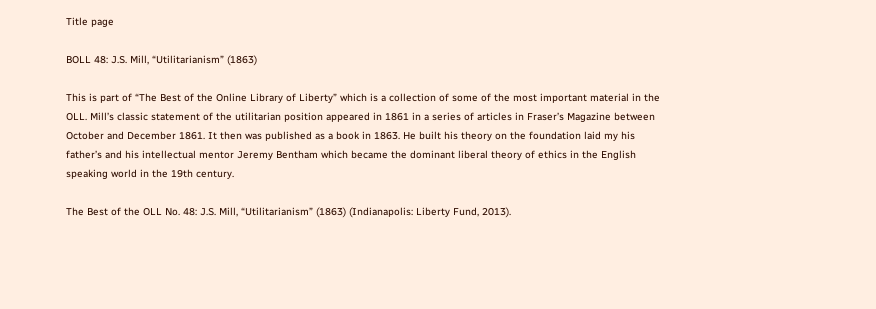Title page

BOLL 48: J.S. Mill, “Utilitarianism” (1863)

This is part of “The Best of the Online Library of Liberty” which is a collection of some of the most important material in the OLL. Mill’s classic statement of the utilitarian position appeared in 1861 in a series of articles in Fraser’s Magazine between October and December 1861. It then was published as a book in 1863. He built his theory on the foundation laid my his father’s and his intellectual mentor Jeremy Bentham which became the dominant liberal theory of ethics in the English speaking world in the 19th century.

The Best of the OLL No. 48: J.S. Mill, “Utilitarianism” (1863) (Indianapolis: Liberty Fund, 2013).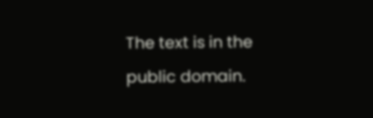The text is in the public domain.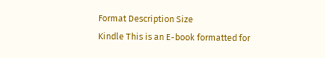Format Description Size
Kindle This is an E-book formatted for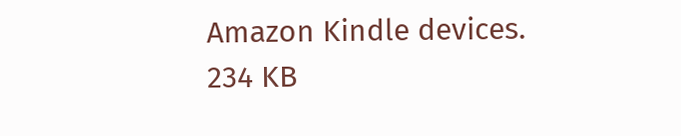Amazon Kindle devices. 234 KB